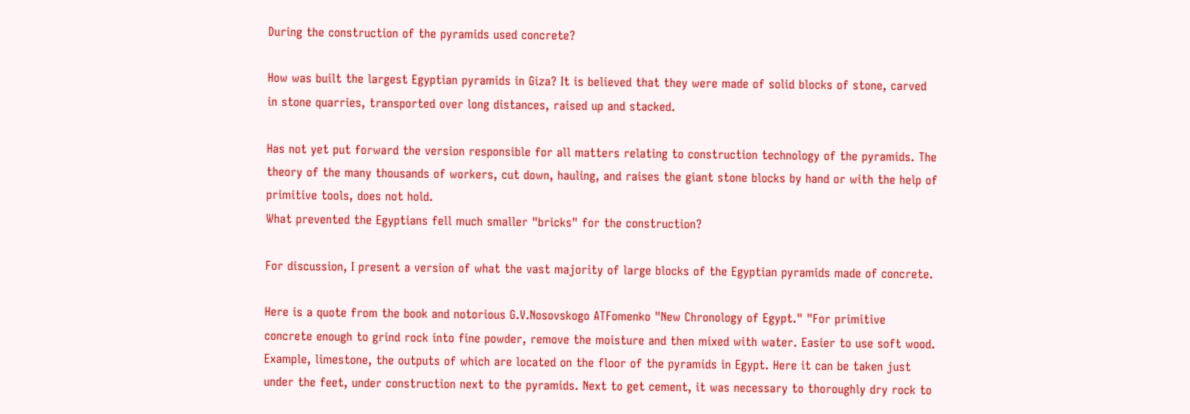During the construction of the pyramids used concrete?

How was built the largest Egyptian pyramids in Giza? It is believed that they were made of solid blocks of stone, carved in stone quarries, transported over long distances, raised up and stacked.

Has not yet put forward the version responsible for all matters relating to construction technology of the pyramids. The theory of the many thousands of workers, cut down, hauling, and raises the giant stone blocks by hand or with the help of primitive tools, does not hold.
What prevented the Egyptians fell much smaller "bricks" for the construction?

For discussion, I present a version of what the vast majority of large blocks of the Egyptian pyramids made of concrete.

Here is a quote from the book and notorious G.V.Nosovskogo ATFomenko "New Chronology of Egypt." "For primitive concrete enough to grind rock into fine powder, remove the moisture and then mixed with water. Easier to use soft wood. Example, limestone, the outputs of which are located on the floor of the pyramids in Egypt. Here it can be taken just under the feet, under construction next to the pyramids. Next to get cement, it was necessary to thoroughly dry rock to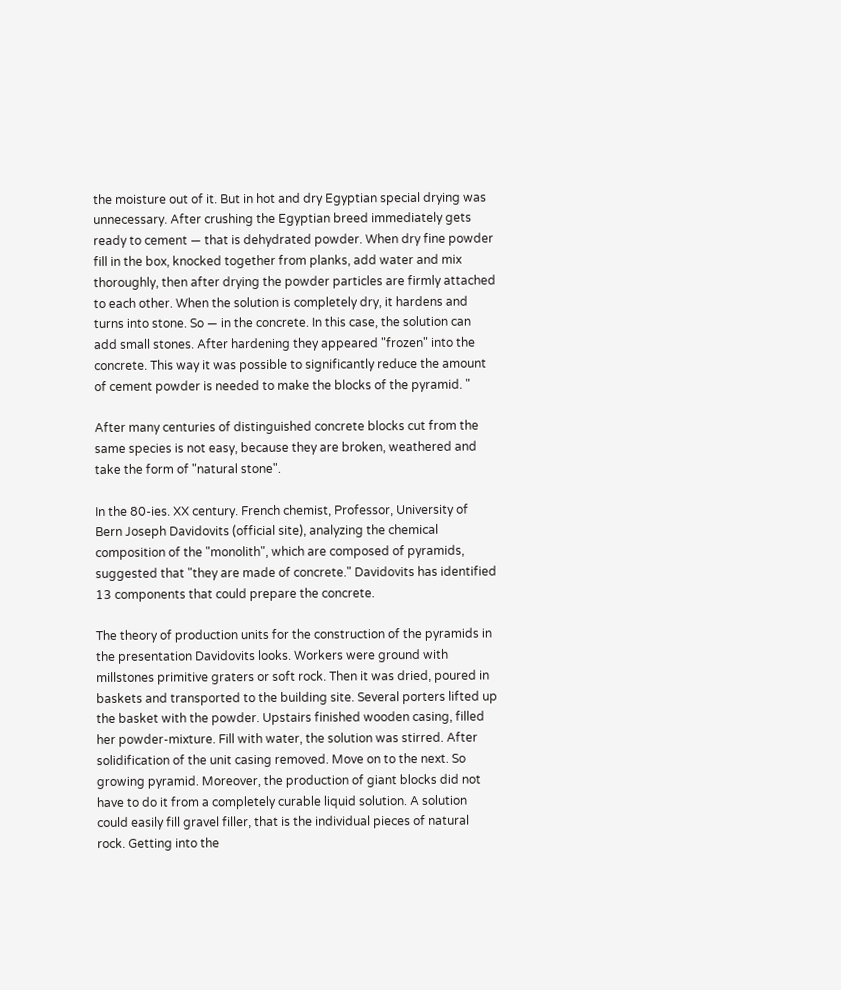the moisture out of it. But in hot and dry Egyptian special drying was unnecessary. After crushing the Egyptian breed immediately gets ready to cement — that is dehydrated powder. When dry fine powder fill in the box, knocked together from planks, add water and mix thoroughly, then after drying the powder particles are firmly attached to each other. When the solution is completely dry, it hardens and turns into stone. So — in the concrete. In this case, the solution can add small stones. After hardening they appeared "frozen" into the concrete. This way it was possible to significantly reduce the amount of cement powder is needed to make the blocks of the pyramid. "

After many centuries of distinguished concrete blocks cut from the same species is not easy, because they are broken, weathered and take the form of "natural stone".

In the 80-ies. XX century. French chemist, Professor, University of Bern Joseph Davidovits (official site), analyzing the chemical composition of the "monolith", which are composed of pyramids, suggested that "they are made of concrete." Davidovits has identified 13 components that could prepare the concrete.

The theory of production units for the construction of the pyramids in the presentation Davidovits looks. Workers were ground with millstones primitive graters or soft rock. Then it was dried, poured in baskets and transported to the building site. Several porters lifted up the basket with the powder. Upstairs finished wooden casing, filled her powder-mixture. Fill with water, the solution was stirred. After solidification of the unit casing removed. Move on to the next. So growing pyramid. Moreover, the production of giant blocks did not have to do it from a completely curable liquid solution. A solution could easily fill gravel filler, that is the individual pieces of natural rock. Getting into the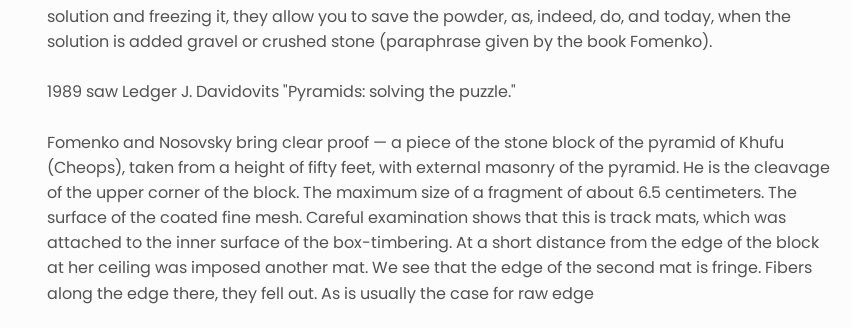solution and freezing it, they allow you to save the powder, as, indeed, do, and today, when the solution is added gravel or crushed stone (paraphrase given by the book Fomenko).

1989 saw Ledger J. Davidovits "Pyramids: solving the puzzle."

Fomenko and Nosovsky bring clear proof — a piece of the stone block of the pyramid of Khufu (Cheops), taken from a height of fifty feet, with external masonry of the pyramid. He is the cleavage of the upper corner of the block. The maximum size of a fragment of about 6.5 centimeters. The surface of the coated fine mesh. Careful examination shows that this is track mats, which was attached to the inner surface of the box-timbering. At a short distance from the edge of the block at her ceiling was imposed another mat. We see that the edge of the second mat is fringe. Fibers along the edge there, they fell out. As is usually the case for raw edge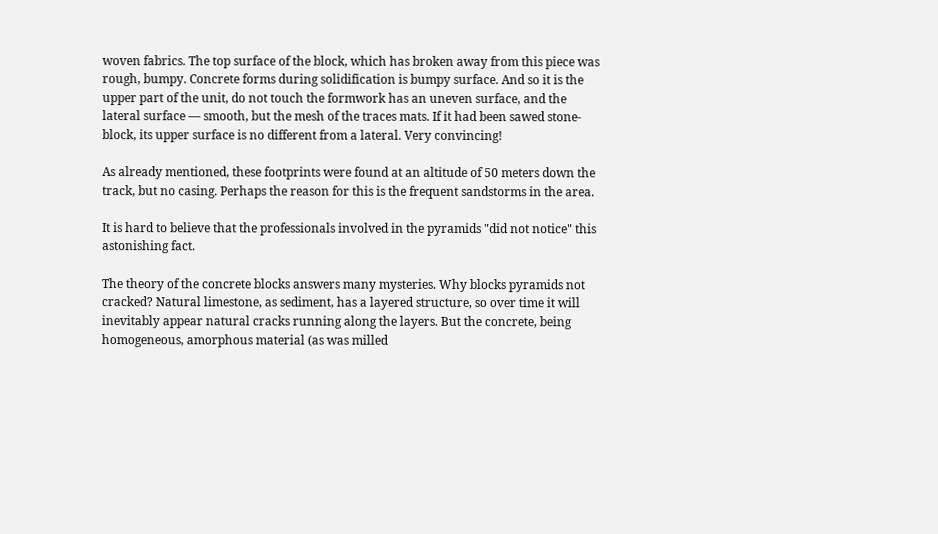woven fabrics. The top surface of the block, which has broken away from this piece was rough, bumpy. Concrete forms during solidification is bumpy surface. And so it is the upper part of the unit, do not touch the formwork has an uneven surface, and the lateral surface — smooth, but the mesh of the traces mats. If it had been sawed stone-block, its upper surface is no different from a lateral. Very convincing!

As already mentioned, these footprints were found at an altitude of 50 meters down the track, but no casing. Perhaps the reason for this is the frequent sandstorms in the area.

It is hard to believe that the professionals involved in the pyramids "did not notice" this astonishing fact.

The theory of the concrete blocks answers many mysteries. Why blocks pyramids not cracked? Natural limestone, as sediment, has a layered structure, so over time it will inevitably appear natural cracks running along the layers. But the concrete, being homogeneous, amorphous material (as was milled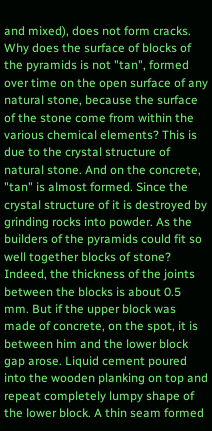and mixed), does not form cracks. Why does the surface of blocks of the pyramids is not "tan", formed over time on the open surface of any natural stone, because the surface of the stone come from within the various chemical elements? This is due to the crystal structure of natural stone. And on the concrete, "tan" is almost formed. Since the crystal structure of it is destroyed by grinding rocks into powder. As the builders of the pyramids could fit so well together blocks of stone? Indeed, the thickness of the joints between the blocks is about 0.5 mm. But if the upper block was made of concrete, on the spot, it is between him and the lower block gap arose. Liquid cement poured into the wooden planking on top and repeat completely lumpy shape of the lower block. A thin seam formed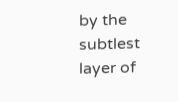by the subtlest layer of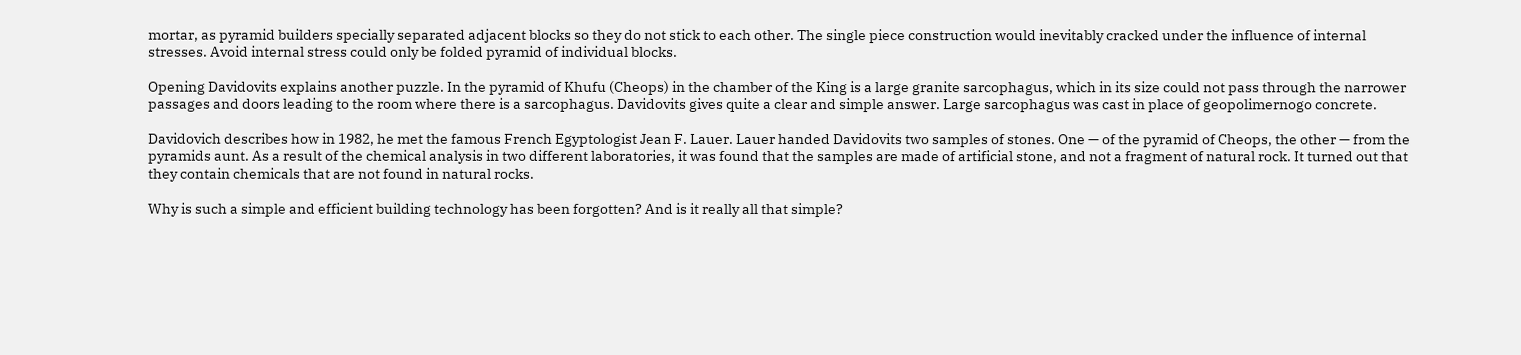mortar, as pyramid builders specially separated adjacent blocks so they do not stick to each other. The single piece construction would inevitably cracked under the influence of internal stresses. Avoid internal stress could only be folded pyramid of individual blocks.

Opening Davidovits explains another puzzle. In the pyramid of Khufu (Cheops) in the chamber of the King is a large granite sarcophagus, which in its size could not pass through the narrower passages and doors leading to the room where there is a sarcophagus. Davidovits gives quite a clear and simple answer. Large sarcophagus was cast in place of geopolimernogo concrete.

Davidovich describes how in 1982, he met the famous French Egyptologist Jean F. Lauer. Lauer handed Davidovits two samples of stones. One — of the pyramid of Cheops, the other — from the pyramids aunt. As a result of the chemical analysis in two different laboratories, it was found that the samples are made of artificial stone, and not a fragment of natural rock. It turned out that they contain chemicals that are not found in natural rocks.

Why is such a simple and efficient building technology has been forgotten? And is it really all that simple?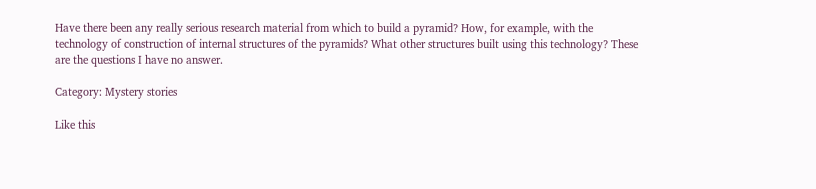Have there been any really serious research material from which to build a pyramid? How, for example, with the technology of construction of internal structures of the pyramids? What other structures built using this technology? These are the questions I have no answer.

Category: Mystery stories

Like this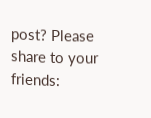post? Please share to your friends: